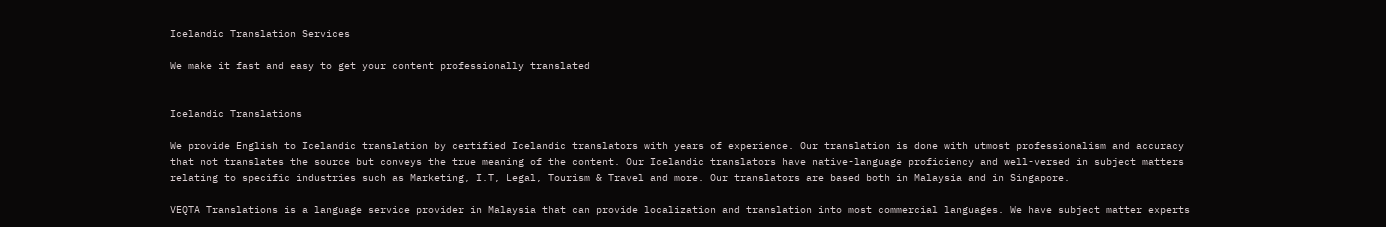Icelandic Translation Services

We make it fast and easy to get your content professionally translated


Icelandic Translations

We provide English to Icelandic translation by certified Icelandic translators with years of experience. Our translation is done with utmost professionalism and accuracy that not translates the source but conveys the true meaning of the content. Our Icelandic translators have native-language proficiency and well-versed in subject matters relating to specific industries such as Marketing, I.T, Legal, Tourism & Travel and more. Our translators are based both in Malaysia and in Singapore.

VEQTA Translations is a language service provider in Malaysia that can provide localization and translation into most commercial languages. We have subject matter experts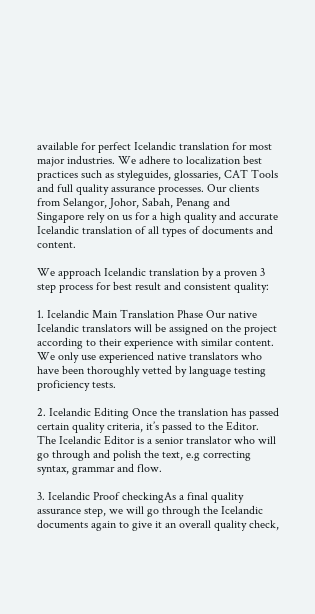available for perfect Icelandic translation for most major industries. We adhere to localization best practices such as styleguides, glossaries, CAT Tools and full quality assurance processes. Our clients from Selangor, Johor, Sabah, Penang and Singapore rely on us for a high quality and accurate Icelandic translation of all types of documents and content.

We approach Icelandic translation by a proven 3 step process for best result and consistent quality:

1. Icelandic Main Translation Phase Our native Icelandic translators will be assigned on the project according to their experience with similar content. We only use experienced native translators who have been thoroughly vetted by language testing proficiency tests.

2. Icelandic Editing Once the translation has passed certain quality criteria, it’s passed to the Editor. The Icelandic Editor is a senior translator who will go through and polish the text, e.g correcting syntax, grammar and flow.

3. Icelandic Proof checkingAs a final quality assurance step, we will go through the Icelandic documents again to give it an overall quality check,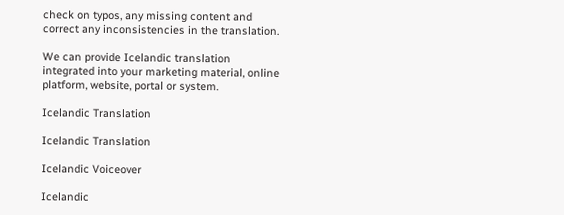check on typos, any missing content and correct any inconsistencies in the translation.

We can provide Icelandic translation integrated into your marketing material, online platform, website, portal or system.

Icelandic Translation

Icelandic Translation

Icelandic Voiceover

Icelandic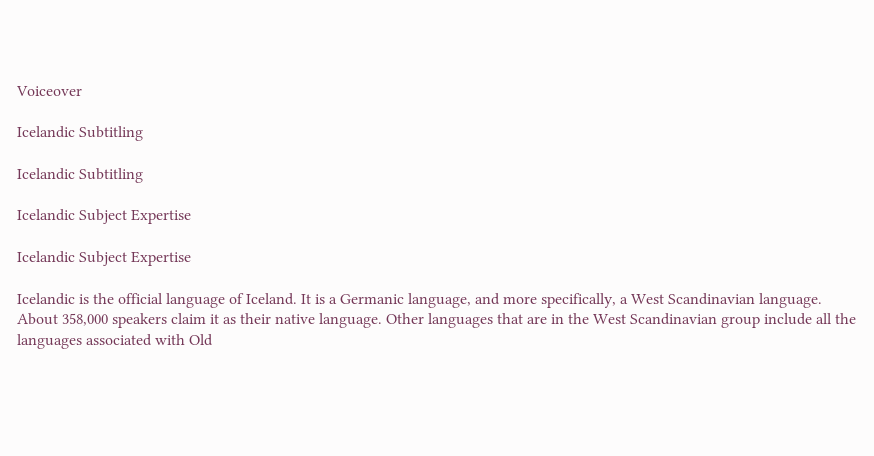Voiceover

Icelandic Subtitling

Icelandic Subtitling

Icelandic Subject Expertise

Icelandic Subject Expertise

Icelandic is the official language of Iceland. It is a Germanic language, and more specifically, a West Scandinavian language. About 358,000 speakers claim it as their native language. Other languages that are in the West Scandinavian group include all the languages associated with Old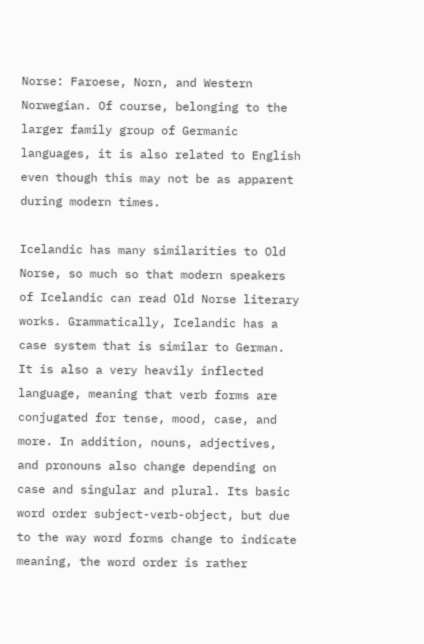Norse: Faroese, Norn, and Western Norwegian. Of course, belonging to the larger family group of Germanic languages, it is also related to English even though this may not be as apparent during modern times.

Icelandic has many similarities to Old Norse, so much so that modern speakers of Icelandic can read Old Norse literary works. Grammatically, Icelandic has a case system that is similar to German. It is also a very heavily inflected language, meaning that verb forms are conjugated for tense, mood, case, and more. In addition, nouns, adjectives, and pronouns also change depending on case and singular and plural. Its basic word order subject-verb-object, but due to the way word forms change to indicate meaning, the word order is rather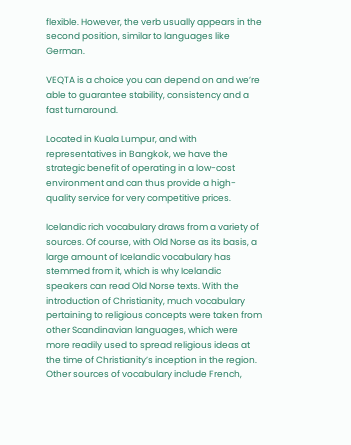flexible. However, the verb usually appears in the second position, similar to languages like German.

VEQTA is a choice you can depend on and we’re able to guarantee stability, consistency and a fast turnaround.

Located in Kuala Lumpur, and with representatives in Bangkok, we have the strategic benefit of operating in a low-cost environment and can thus provide a high-quality service for very competitive prices.

Icelandic rich vocabulary draws from a variety of sources. Of course, with Old Norse as its basis, a large amount of Icelandic vocabulary has stemmed from it, which is why Icelandic speakers can read Old Norse texts. With the introduction of Christianity, much vocabulary pertaining to religious concepts were taken from other Scandinavian languages, which were more readily used to spread religious ideas at the time of Christianity’s inception in the region. Other sources of vocabulary include French,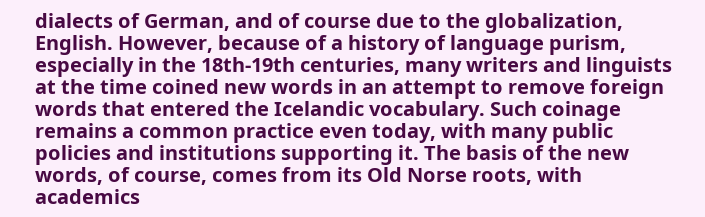dialects of German, and of course due to the globalization, English. However, because of a history of language purism, especially in the 18th-19th centuries, many writers and linguists at the time coined new words in an attempt to remove foreign words that entered the Icelandic vocabulary. Such coinage remains a common practice even today, with many public policies and institutions supporting it. The basis of the new words, of course, comes from its Old Norse roots, with academics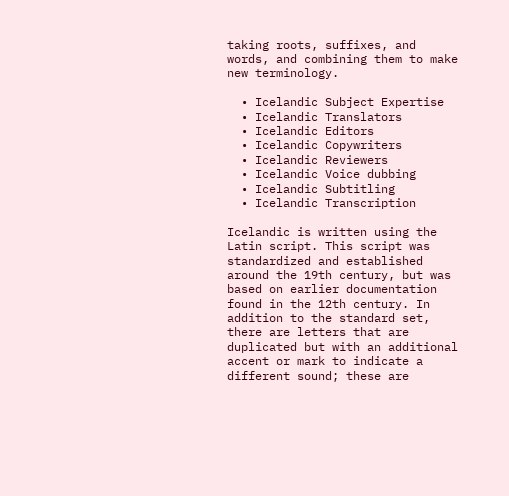taking roots, suffixes, and words, and combining them to make new terminology.

  • Icelandic Subject Expertise
  • Icelandic Translators
  • Icelandic Editors
  • Icelandic Copywriters
  • Icelandic Reviewers
  • Icelandic Voice dubbing
  • Icelandic Subtitling
  • Icelandic Transcription

Icelandic is written using the Latin script. This script was standardized and established around the 19th century, but was based on earlier documentation found in the 12th century. In addition to the standard set, there are letters that are duplicated but with an additional accent or mark to indicate a different sound; these are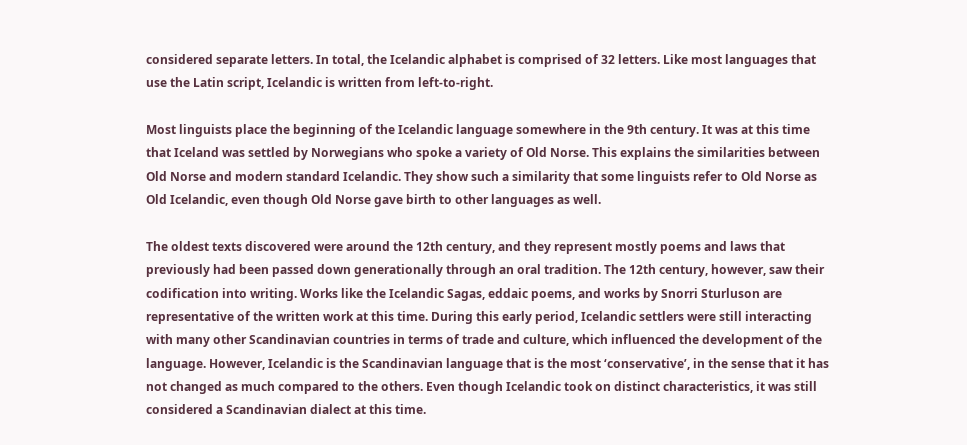considered separate letters. In total, the Icelandic alphabet is comprised of 32 letters. Like most languages that use the Latin script, Icelandic is written from left-to-right.

Most linguists place the beginning of the Icelandic language somewhere in the 9th century. It was at this time that Iceland was settled by Norwegians who spoke a variety of Old Norse. This explains the similarities between Old Norse and modern standard Icelandic. They show such a similarity that some linguists refer to Old Norse as Old Icelandic, even though Old Norse gave birth to other languages as well.

The oldest texts discovered were around the 12th century, and they represent mostly poems and laws that previously had been passed down generationally through an oral tradition. The 12th century, however, saw their codification into writing. Works like the Icelandic Sagas, eddaic poems, and works by Snorri Sturluson are representative of the written work at this time. During this early period, Icelandic settlers were still interacting with many other Scandinavian countries in terms of trade and culture, which influenced the development of the language. However, Icelandic is the Scandinavian language that is the most ‘conservative’, in the sense that it has not changed as much compared to the others. Even though Icelandic took on distinct characteristics, it was still considered a Scandinavian dialect at this time.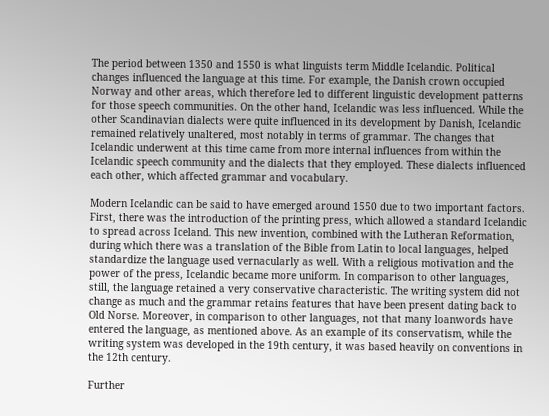The period between 1350 and 1550 is what linguists term Middle Icelandic. Political changes influenced the language at this time. For example, the Danish crown occupied Norway and other areas, which therefore led to different linguistic development patterns for those speech communities. On the other hand, Icelandic was less influenced. While the other Scandinavian dialects were quite influenced in its development by Danish, Icelandic remained relatively unaltered, most notably in terms of grammar. The changes that Icelandic underwent at this time came from more internal influences from within the Icelandic speech community and the dialects that they employed. These dialects influenced each other, which affected grammar and vocabulary.

Modern Icelandic can be said to have emerged around 1550 due to two important factors. First, there was the introduction of the printing press, which allowed a standard Icelandic to spread across Iceland. This new invention, combined with the Lutheran Reformation, during which there was a translation of the Bible from Latin to local languages, helped standardize the language used vernacularly as well. With a religious motivation and the power of the press, Icelandic became more uniform. In comparison to other languages, still, the language retained a very conservative characteristic. The writing system did not change as much and the grammar retains features that have been present dating back to Old Norse. Moreover, in comparison to other languages, not that many loanwords have entered the language, as mentioned above. As an example of its conservatism, while the writing system was developed in the 19th century, it was based heavily on conventions in the 12th century.

Further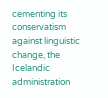cementing its conservatism against linguistic change, the Icelandic administration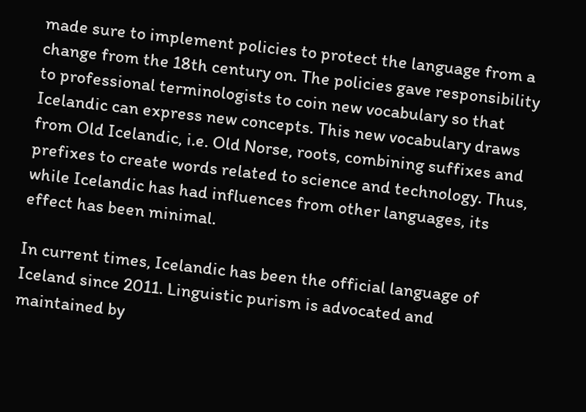made sure to implement policies to protect the language from a change from the 18th century on. The policies gave responsibility to professional terminologists to coin new vocabulary so that Icelandic can express new concepts. This new vocabulary draws from Old Icelandic, i.e. Old Norse, roots, combining suffixes and prefixes to create words related to science and technology. Thus, while Icelandic has had influences from other languages, its effect has been minimal.

In current times, Icelandic has been the official language of Iceland since 2011. Linguistic purism is advocated and maintained by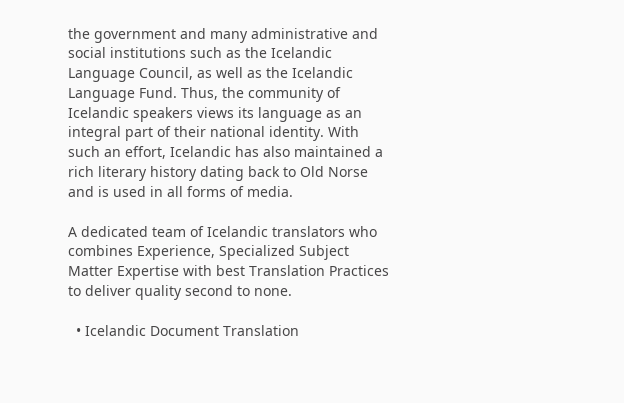the government and many administrative and social institutions such as the Icelandic Language Council, as well as the Icelandic Language Fund. Thus, the community of Icelandic speakers views its language as an integral part of their national identity. With such an effort, Icelandic has also maintained a rich literary history dating back to Old Norse and is used in all forms of media.

A dedicated team of Icelandic translators who combines Experience, Specialized Subject Matter Expertise with best Translation Practices to deliver quality second to none.

  • Icelandic Document Translation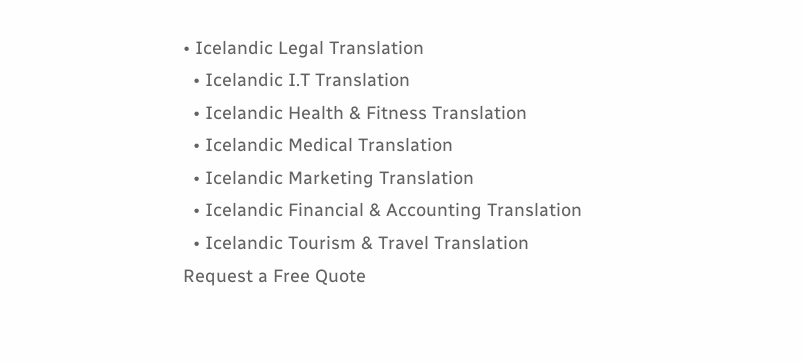• Icelandic Legal Translation
  • Icelandic I.T Translation
  • Icelandic Health & Fitness Translation
  • Icelandic Medical Translation
  • Icelandic Marketing Translation
  • Icelandic Financial & Accounting Translation
  • Icelandic Tourism & Travel Translation
Request a Free Quote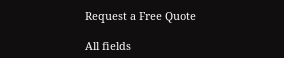Request a Free Quote

All fields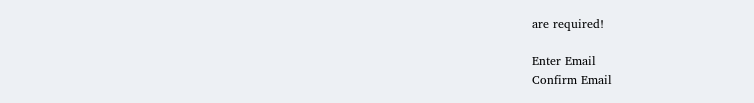are required!

Enter Email
Confirm Email